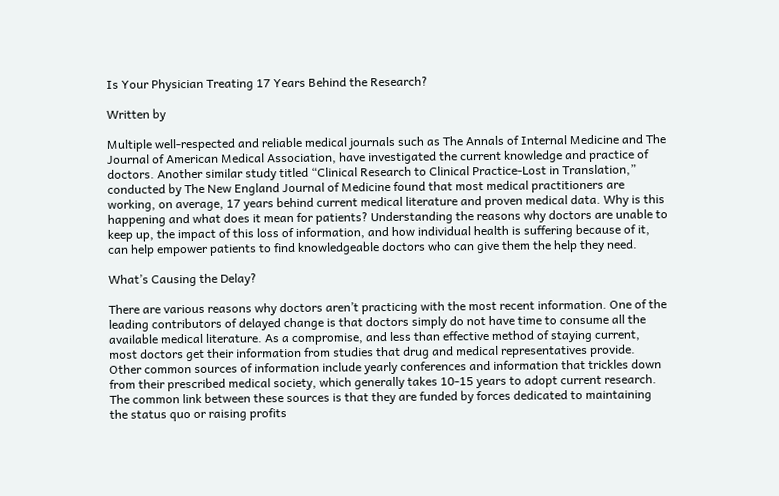Is Your Physician Treating 17 Years Behind the Research?

Written by

Multiple well-respected and reliable medical journals such as The Annals of Internal Medicine and The Journal of American Medical Association, have investigated the current knowledge and practice of doctors. Another similar study titled “Clinical Research to Clinical Practice-Lost in Translation,” conducted by The New England Journal of Medicine found that most medical practitioners are working, on average, 17 years behind current medical literature and proven medical data. Why is this happening and what does it mean for patients? Understanding the reasons why doctors are unable to keep up, the impact of this loss of information, and how individual health is suffering because of it, can help empower patients to find knowledgeable doctors who can give them the help they need.

What’s Causing the Delay?

There are various reasons why doctors aren’t practicing with the most recent information. One of the leading contributors of delayed change is that doctors simply do not have time to consume all the available medical literature. As a compromise, and less than effective method of staying current, most doctors get their information from studies that drug and medical representatives provide. Other common sources of information include yearly conferences and information that trickles down from their prescribed medical society, which generally takes 10-15 years to adopt current research. The common link between these sources is that they are funded by forces dedicated to maintaining the status quo or raising profits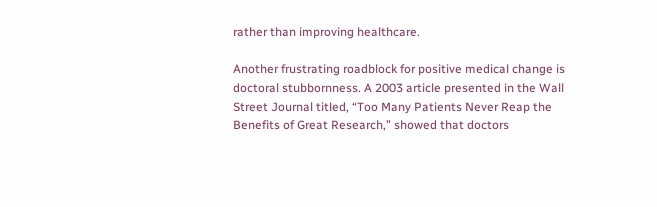rather than improving healthcare.

Another frustrating roadblock for positive medical change is doctoral stubbornness. A 2003 article presented in the Wall Street Journal titled, “Too Many Patients Never Reap the Benefits of Great Research,” showed that doctors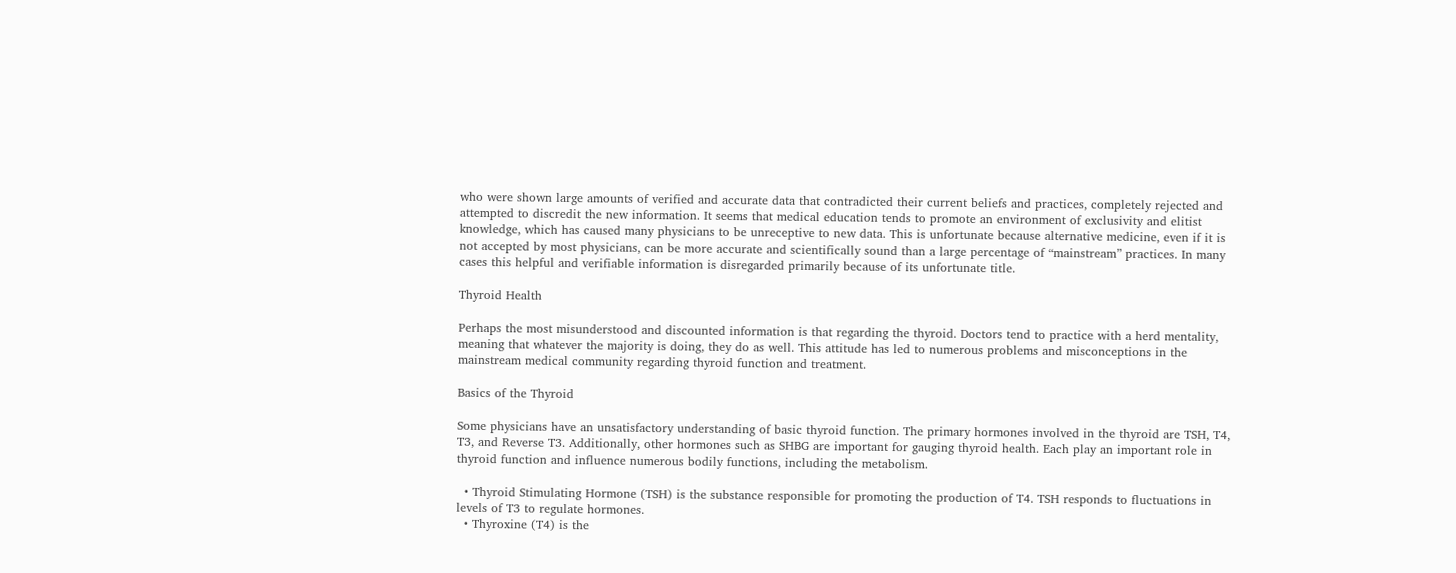who were shown large amounts of verified and accurate data that contradicted their current beliefs and practices, completely rejected and attempted to discredit the new information. It seems that medical education tends to promote an environment of exclusivity and elitist knowledge, which has caused many physicians to be unreceptive to new data. This is unfortunate because alternative medicine, even if it is not accepted by most physicians, can be more accurate and scientifically sound than a large percentage of “mainstream” practices. In many cases this helpful and verifiable information is disregarded primarily because of its unfortunate title.

Thyroid Health

Perhaps the most misunderstood and discounted information is that regarding the thyroid. Doctors tend to practice with a herd mentality, meaning that whatever the majority is doing, they do as well. This attitude has led to numerous problems and misconceptions in the mainstream medical community regarding thyroid function and treatment.

Basics of the Thyroid

Some physicians have an unsatisfactory understanding of basic thyroid function. The primary hormones involved in the thyroid are TSH, T4, T3, and Reverse T3. Additionally, other hormones such as SHBG are important for gauging thyroid health. Each play an important role in thyroid function and influence numerous bodily functions, including the metabolism.

  • Thyroid Stimulating Hormone (TSH) is the substance responsible for promoting the production of T4. TSH responds to fluctuations in levels of T3 to regulate hormones.
  • Thyroxine (T4) is the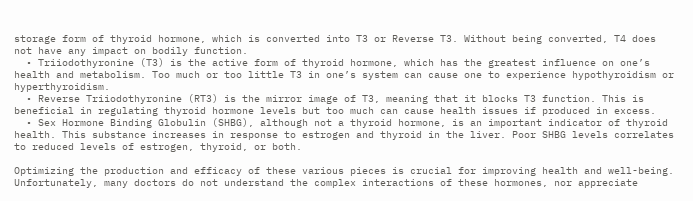storage form of thyroid hormone, which is converted into T3 or Reverse T3. Without being converted, T4 does not have any impact on bodily function.
  • Triiodothyronine (T3) is the active form of thyroid hormone, which has the greatest influence on one’s health and metabolism. Too much or too little T3 in one’s system can cause one to experience hypothyroidism or hyperthyroidism.
  • Reverse Triiodothyronine (RT3) is the mirror image of T3, meaning that it blocks T3 function. This is beneficial in regulating thyroid hormone levels but too much can cause health issues if produced in excess.
  • Sex Hormone Binding Globulin (SHBG), although not a thyroid hormone, is an important indicator of thyroid health. This substance increases in response to estrogen and thyroid in the liver. Poor SHBG levels correlates to reduced levels of estrogen, thyroid, or both.

Optimizing the production and efficacy of these various pieces is crucial for improving health and well-being. Unfortunately, many doctors do not understand the complex interactions of these hormones, nor appreciate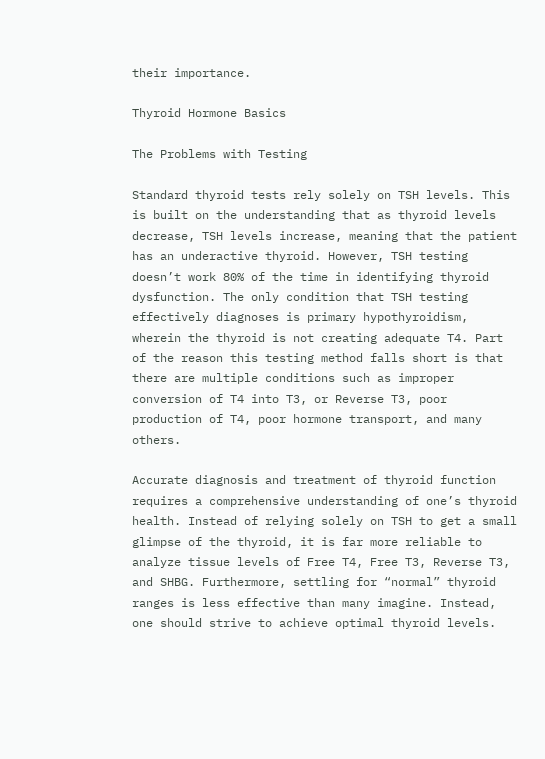their importance.

Thyroid Hormone Basics

The Problems with Testing

Standard thyroid tests rely solely on TSH levels. This is built on the understanding that as thyroid levels decrease, TSH levels increase, meaning that the patient has an underactive thyroid. However, TSH testing doesn’t work 80% of the time in identifying thyroid dysfunction. The only condition that TSH testing effectively diagnoses is primary hypothyroidism, wherein the thyroid is not creating adequate T4. Part of the reason this testing method falls short is that there are multiple conditions such as improper conversion of T4 into T3, or Reverse T3, poor production of T4, poor hormone transport, and many others.

Accurate diagnosis and treatment of thyroid function requires a comprehensive understanding of one’s thyroid health. Instead of relying solely on TSH to get a small glimpse of the thyroid, it is far more reliable to analyze tissue levels of Free T4, Free T3, Reverse T3, and SHBG. Furthermore, settling for “normal” thyroid ranges is less effective than many imagine. Instead, one should strive to achieve optimal thyroid levels.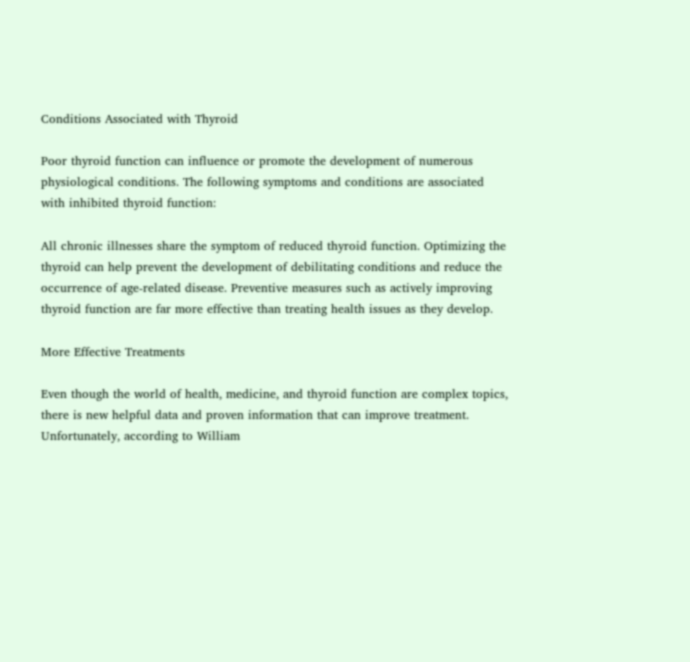Conditions Associated with Thyroid

Poor thyroid function can influence or promote the development of numerous physiological conditions. The following symptoms and conditions are associated with inhibited thyroid function:

All chronic illnesses share the symptom of reduced thyroid function. Optimizing the thyroid can help prevent the development of debilitating conditions and reduce the occurrence of age-related disease. Preventive measures such as actively improving thyroid function are far more effective than treating health issues as they develop.

More Effective Treatments

Even though the world of health, medicine, and thyroid function are complex topics, there is new helpful data and proven information that can improve treatment. Unfortunately, according to William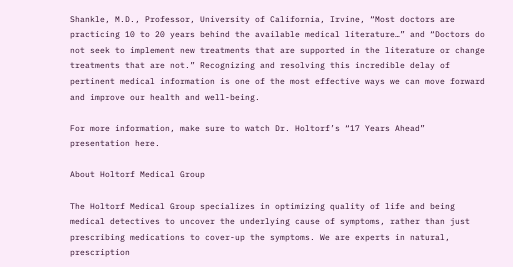Shankle, M.D., Professor, University of California, Irvine, “Most doctors are practicing 10 to 20 years behind the available medical literature…” and “Doctors do not seek to implement new treatments that are supported in the literature or change treatments that are not.” Recognizing and resolving this incredible delay of pertinent medical information is one of the most effective ways we can move forward and improve our health and well-being.

For more information, make sure to watch Dr. Holtorf’s “17 Years Ahead” presentation here.

About Holtorf Medical Group

The Holtorf Medical Group specializes in optimizing quality of life and being medical detectives to uncover the underlying cause of symptoms, rather than just prescribing medications to cover-up the symptoms. We are experts in natural, prescription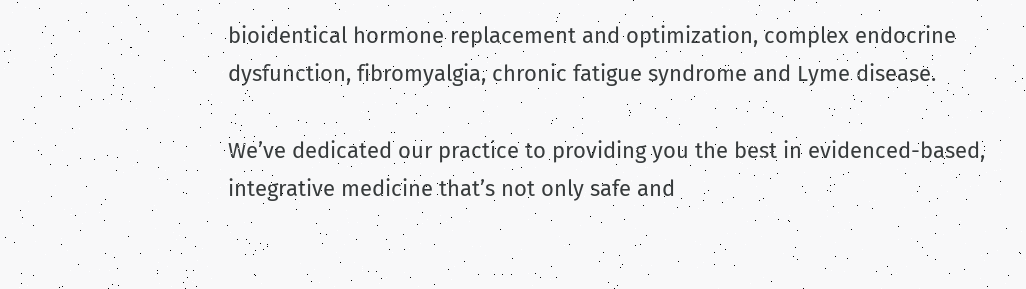bioidentical hormone replacement and optimization, complex endocrine dysfunction, fibromyalgia, chronic fatigue syndrome and Lyme disease.

We’ve dedicated our practice to providing you the best in evidenced-based, integrative medicine that’s not only safe and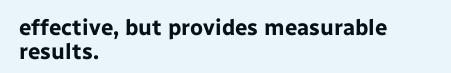effective, but provides measurable results.